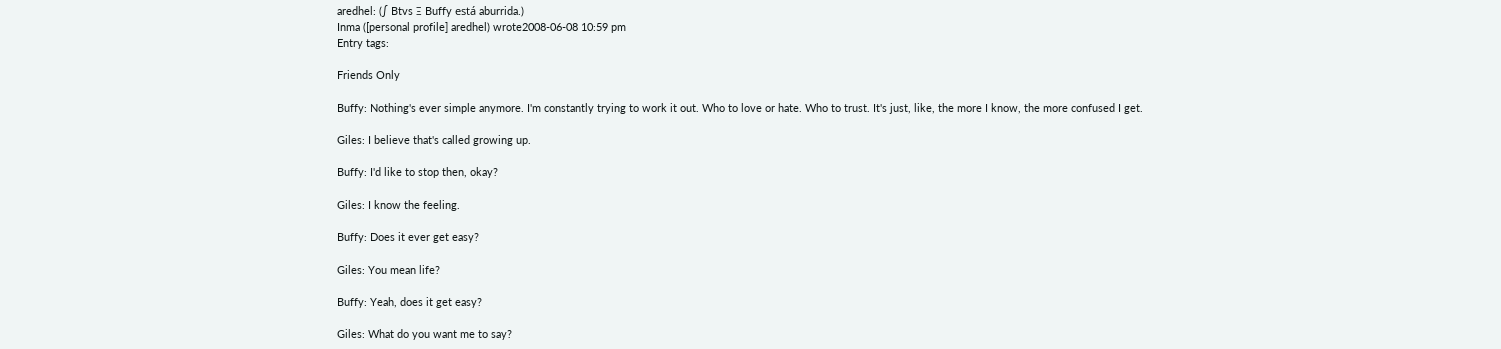aredhel: (∫ Btvs Ξ Buffy está aburrida.)
Inma ([personal profile] aredhel) wrote2008-06-08 10:59 pm
Entry tags:

Friends Only

Buffy: Nothing's ever simple anymore. I'm constantly trying to work it out. Who to love or hate. Who to trust. It's just, like, the more I know, the more confused I get.

Giles: I believe that's called growing up.

Buffy: I'd like to stop then, okay?

Giles: I know the feeling.

Buffy: Does it ever get easy?

Giles: You mean life?

Buffy: Yeah, does it get easy?

Giles: What do you want me to say?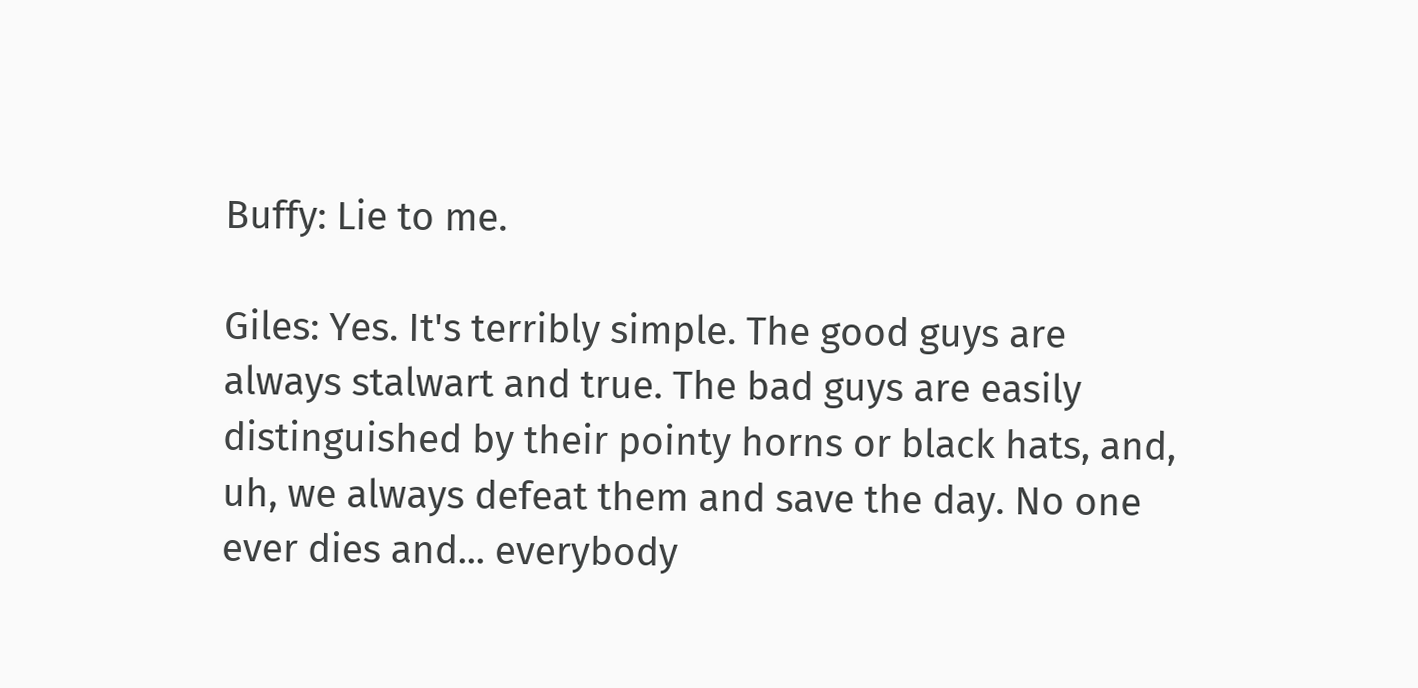Buffy: Lie to me.

Giles: Yes. It's terribly simple. The good guys are always stalwart and true. The bad guys are easily distinguished by their pointy horns or black hats, and, uh, we always defeat them and save the day. No one ever dies and... everybody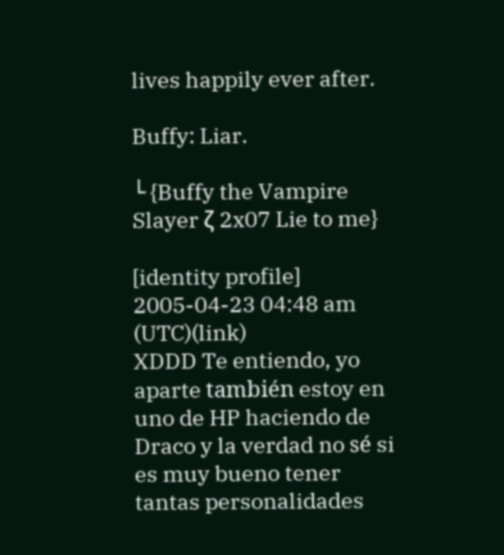lives happily ever after.

Buffy: Liar.

└ {Buffy the Vampire Slayer ζ 2x07 Lie to me}

[identity profile] 2005-04-23 04:48 am (UTC)(link)
XDDD Te entiendo, yo aparte también estoy en uno de HP haciendo de Draco y la verdad no sé si es muy bueno tener tantas personalidades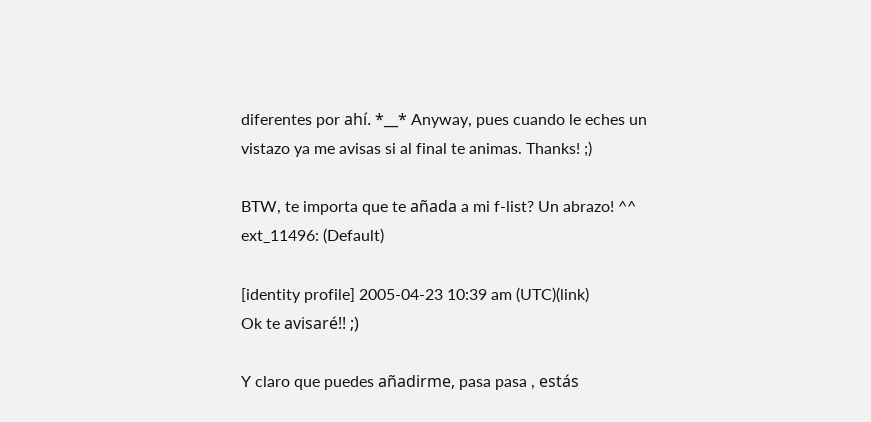diferentes por ahí. *__* Anyway, pues cuando le eches un vistazo ya me avisas si al final te animas. Thanks! ;)

BTW, te importa que te añada a mi f-list? Un abrazo! ^^
ext_11496: (Default)

[identity profile] 2005-04-23 10:39 am (UTC)(link)
Ok te avisaré!! ;)

Y claro que puedes añadirme, pasa pasa , estás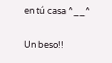en tú casa ^__^

Un beso!!